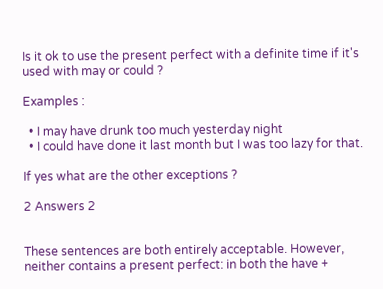Is it ok to use the present perfect with a definite time if it's used with may or could ?

Examples :

  • I may have drunk too much yesterday night
  • I could have done it last month but I was too lazy for that.

If yes what are the other exceptions ?

2 Answers 2


These sentences are both entirely acceptable. However, neither contains a present perfect: in both the have +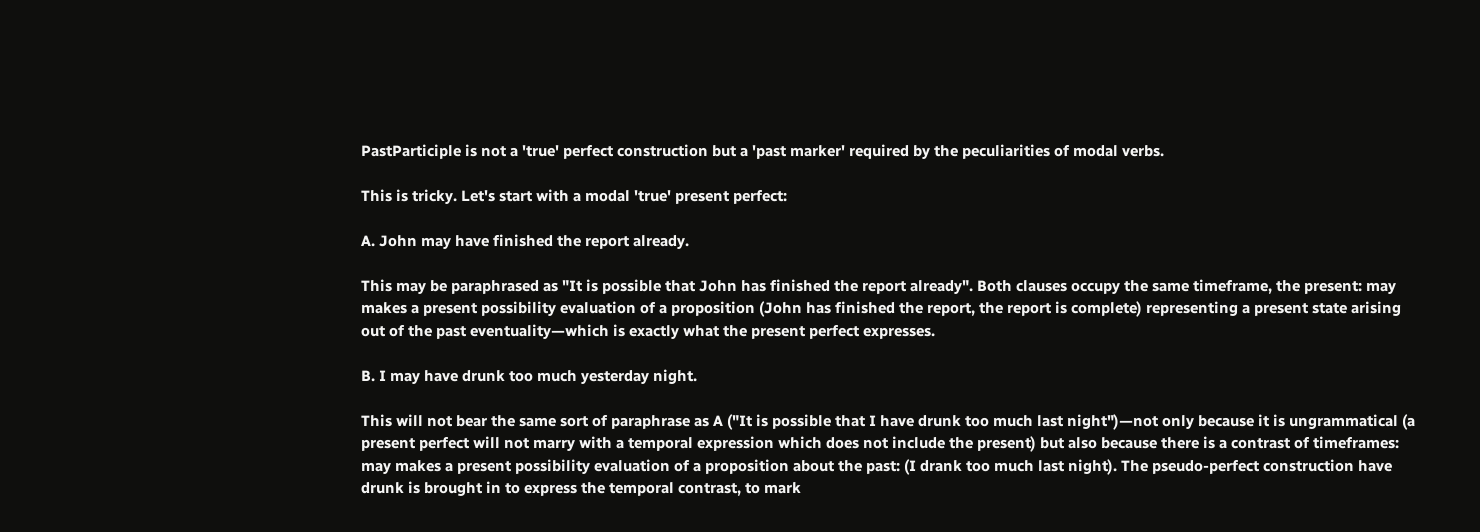PastParticiple is not a 'true' perfect construction but a 'past marker' required by the peculiarities of modal verbs.

This is tricky. Let's start with a modal 'true' present perfect:

A. John may have finished the report already.

This may be paraphrased as "It is possible that John has finished the report already". Both clauses occupy the same timeframe, the present: may makes a present possibility evaluation of a proposition (John has finished the report, the report is complete) representing a present state arising out of the past eventuality—which is exactly what the present perfect expresses.

B. I may have drunk too much yesterday night.

This will not bear the same sort of paraphrase as A ("It is possible that I have drunk too much last night")—not only because it is ungrammatical (a present perfect will not marry with a temporal expression which does not include the present) but also because there is a contrast of timeframes: may makes a present possibility evaluation of a proposition about the past: (I drank too much last night). The pseudo-perfect construction have drunk is brought in to express the temporal contrast, to mark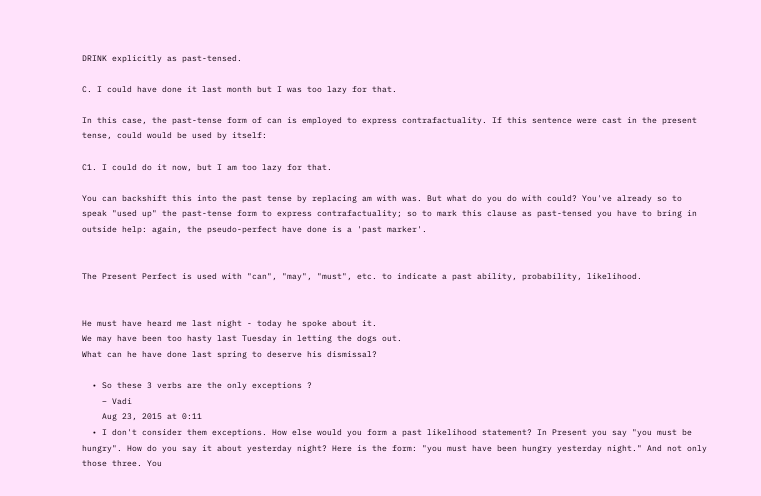DRINK explicitly as past-tensed.

C. I could have done it last month but I was too lazy for that.

In this case, the past-tense form of can is employed to express contrafactuality. If this sentence were cast in the present tense, could would be used by itself:

C1. I could do it now, but I am too lazy for that.

You can backshift this into the past tense by replacing am with was. But what do you do with could? You've already so to speak "used up" the past-tense form to express contrafactuality; so to mark this clause as past-tensed you have to bring in outside help: again, the pseudo-perfect have done is a 'past marker'.


The Present Perfect is used with "can", "may", "must", etc. to indicate a past ability, probability, likelihood.


He must have heard me last night - today he spoke about it.
We may have been too hasty last Tuesday in letting the dogs out.
What can he have done last spring to deserve his dismissal?

  • So these 3 verbs are the only exceptions ?
    – Vadi
    Aug 23, 2015 at 0:11
  • I don't consider them exceptions. How else would you form a past likelihood statement? In Present you say "you must be hungry". How do you say it about yesterday night? Here is the form: "you must have been hungry yesterday night." And not only those three. You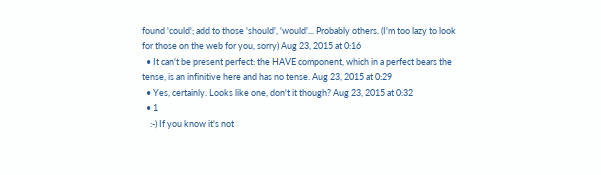found 'could'; add to those 'should', 'would'... Probably others. (I'm too lazy to look for those on the web for you, sorry) Aug 23, 2015 at 0:16
  • It can't be present perfect: the HAVE component, which in a perfect bears the tense, is an infinitive here and has no tense. Aug 23, 2015 at 0:29
  • Yes, certainly. Looks like one, don't it though? Aug 23, 2015 at 0:32
  • 1
    :-) If you know it's not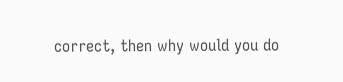correct, then why would you do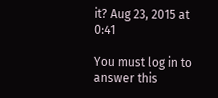it? Aug 23, 2015 at 0:41

You must log in to answer this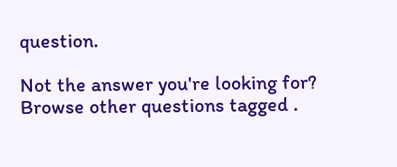question.

Not the answer you're looking for? Browse other questions tagged .